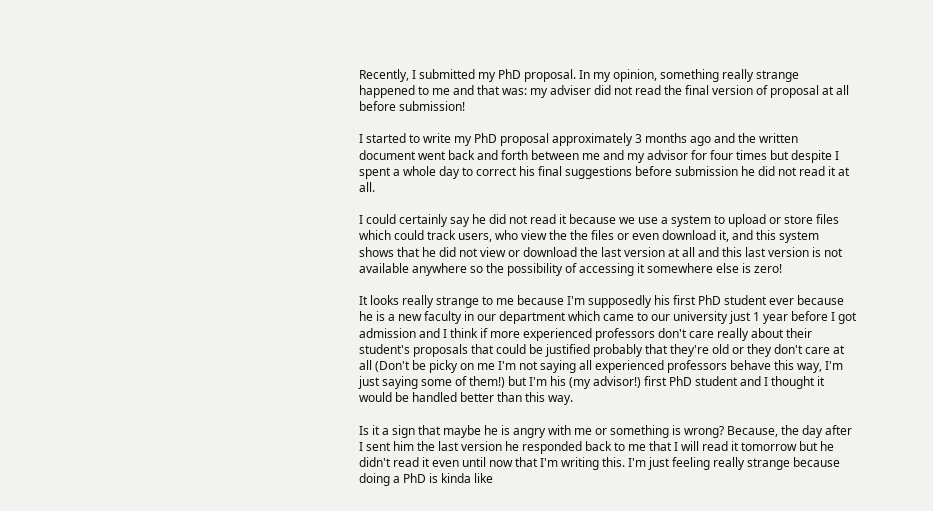Recently, I submitted my PhD proposal. In my opinion, something really strange happened to me and that was: my adviser did not read the final version of proposal at all before submission!

I started to write my PhD proposal approximately 3 months ago and the written document went back and forth between me and my advisor for four times but despite I spent a whole day to correct his final suggestions before submission he did not read it at all.

I could certainly say he did not read it because we use a system to upload or store files which could track users, who view the the files or even download it, and this system shows that he did not view or download the last version at all and this last version is not available anywhere so the possibility of accessing it somewhere else is zero!

It looks really strange to me because I'm supposedly his first PhD student ever because he is a new faculty in our department which came to our university just 1 year before I got admission and I think if more experienced professors don't care really about their student's proposals that could be justified probably that they're old or they don't care at all (Don't be picky on me I'm not saying all experienced professors behave this way, I'm just saying some of them!) but I'm his (my advisor!) first PhD student and I thought it would be handled better than this way.

Is it a sign that maybe he is angry with me or something is wrong? Because, the day after I sent him the last version he responded back to me that I will read it tomorrow but he didn't read it even until now that I'm writing this. I'm just feeling really strange because doing a PhD is kinda like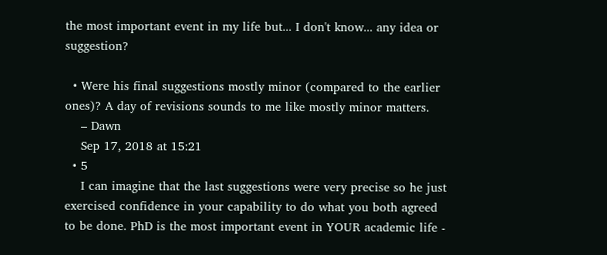the most important event in my life but... I don't know... any idea or suggestion?

  • Were his final suggestions mostly minor (compared to the earlier ones)? A day of revisions sounds to me like mostly minor matters.
    – Dawn
    Sep 17, 2018 at 15:21
  • 5
    I can imagine that the last suggestions were very precise so he just exercised confidence in your capability to do what you both agreed to be done. PhD is the most important event in YOUR academic life -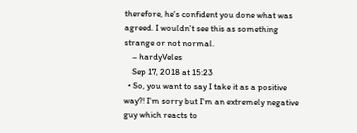therefore, he's confident you done what was agreed. I wouldn't see this as something strange or not normal.
    – hardyVeles
    Sep 17, 2018 at 15:23
  • So, you want to say I take it as a positive way?! I'm sorry but I'm an extremely negative guy which reacts to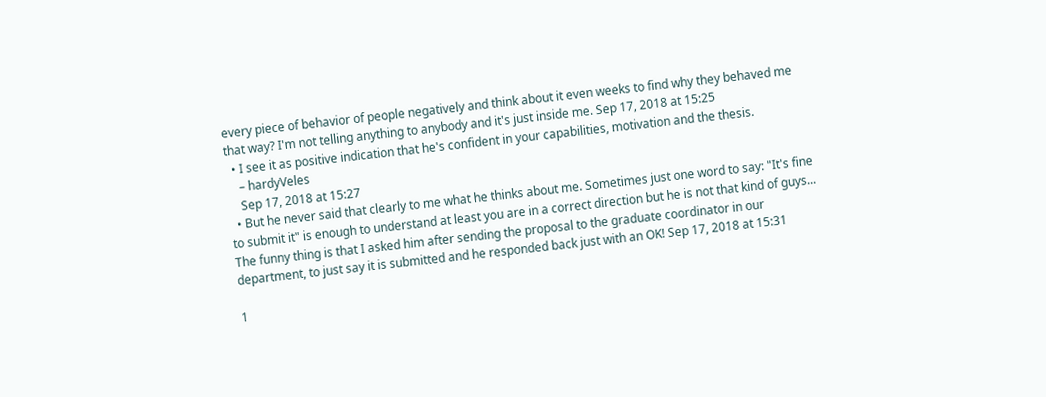every piece of behavior of people negatively and think about it even weeks to find why they behaved me that way? I'm not telling anything to anybody and it's just inside me. Sep 17, 2018 at 15:25
  • I see it as positive indication that he's confident in your capabilities, motivation and the thesis.
    – hardyVeles
    Sep 17, 2018 at 15:27
  • But he never said that clearly to me what he thinks about me. Sometimes just one word to say: "It's fine to submit it" is enough to understand at least you are in a correct direction but he is not that kind of guys... The funny thing is that I asked him after sending the proposal to the graduate coordinator in our department, to just say it is submitted and he responded back just with an OK! Sep 17, 2018 at 15:31

1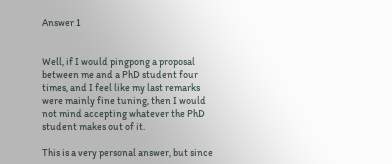Answer 1


Well, if I would pingpong a proposal between me and a PhD student four times, and I feel like my last remarks were mainly fine tuning, then I would not mind accepting whatever the PhD student makes out of it.

This is a very personal answer, but since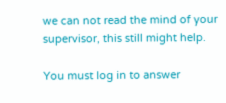we can not read the mind of your supervisor, this still might help.

You must log in to answer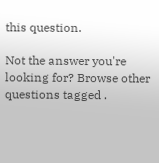this question.

Not the answer you're looking for? Browse other questions tagged .